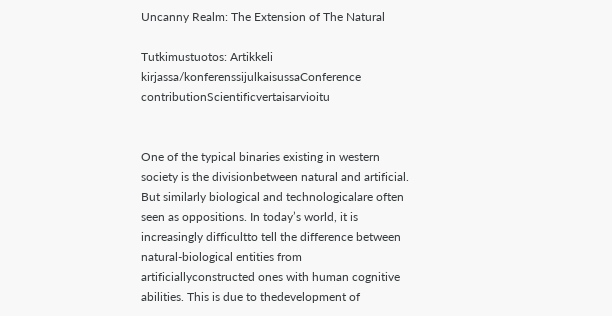Uncanny Realm: The Extension of The Natural

Tutkimustuotos: Artikkeli kirjassa/konferenssijulkaisussaConference contributionScientificvertaisarvioitu


One of the typical binaries existing in western society is the divisionbetween natural and artificial. But similarly biological and technologicalare often seen as oppositions. In today’s world, it is increasingly difficultto tell the difference between natural-biological entities from artificiallyconstructed ones with human cognitive abilities. This is due to thedevelopment of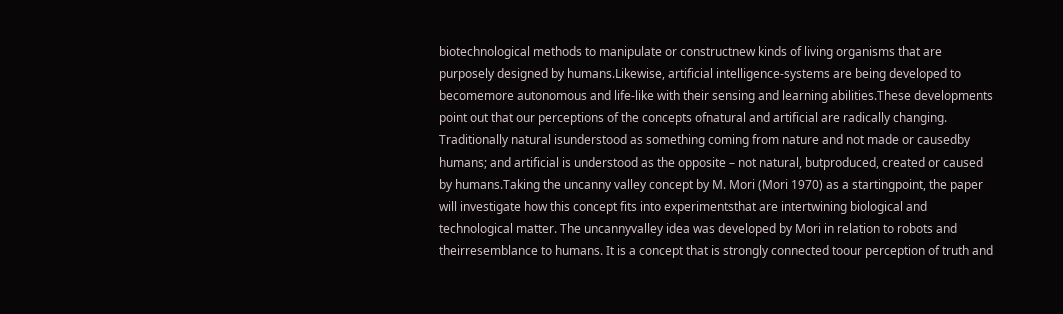biotechnological methods to manipulate or constructnew kinds of living organisms that are purposely designed by humans.Likewise, artificial intelligence-systems are being developed to becomemore autonomous and life-like with their sensing and learning abilities.These developments point out that our perceptions of the concepts ofnatural and artificial are radically changing. Traditionally natural isunderstood as something coming from nature and not made or causedby humans; and artificial is understood as the opposite – not natural, butproduced, created or caused by humans.Taking the uncanny valley concept by M. Mori (Mori 1970) as a startingpoint, the paper will investigate how this concept fits into experimentsthat are intertwining biological and technological matter. The uncannyvalley idea was developed by Mori in relation to robots and theirresemblance to humans. It is a concept that is strongly connected toour perception of truth and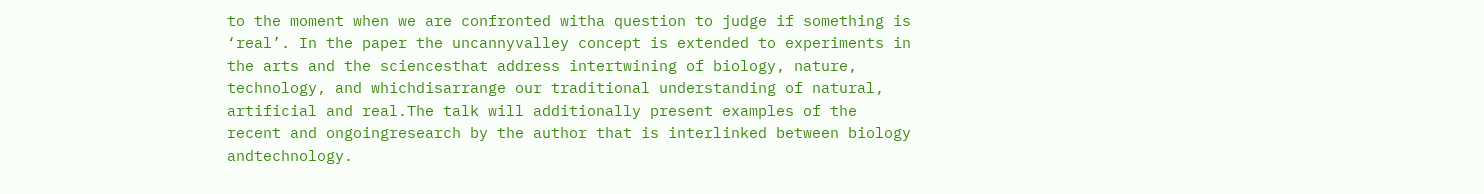to the moment when we are confronted witha question to judge if something is ‘real’. In the paper the uncannyvalley concept is extended to experiments in the arts and the sciencesthat address intertwining of biology, nature, technology, and whichdisarrange our traditional understanding of natural, artificial and real.The talk will additionally present examples of the recent and ongoingresearch by the author that is interlinked between biology andtechnology.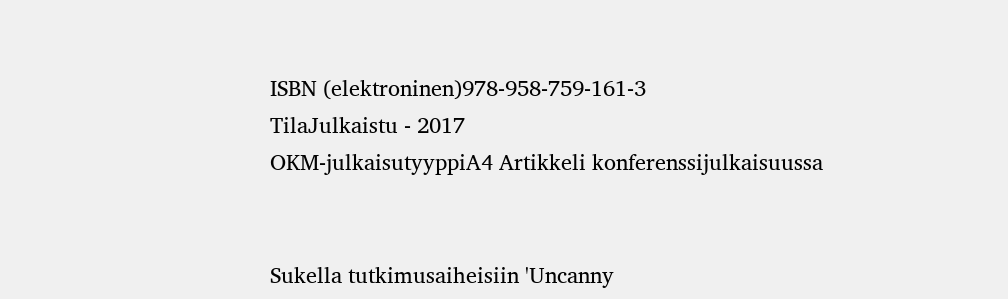ISBN (elektroninen)978-958-759-161-3
TilaJulkaistu - 2017
OKM-julkaisutyyppiA4 Artikkeli konferenssijulkaisuussa


Sukella tutkimusaiheisiin 'Uncanny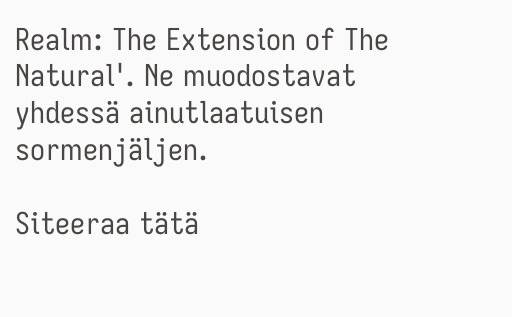Realm: The Extension of The Natural'. Ne muodostavat yhdessä ainutlaatuisen sormenjäljen.

Siteeraa tätä